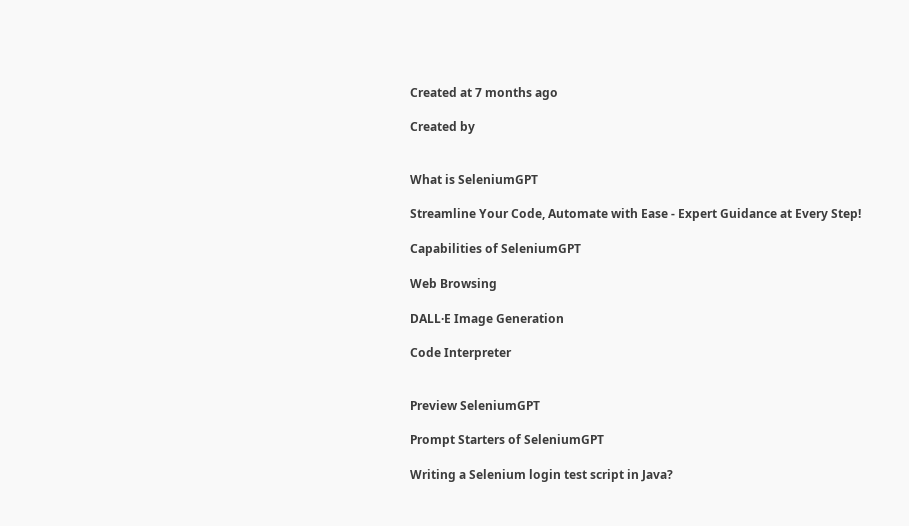Created at 7 months ago

Created by


What is SeleniumGPT

Streamline Your Code, Automate with Ease - Expert Guidance at Every Step!

Capabilities of SeleniumGPT

Web Browsing

DALL·E Image Generation

Code Interpreter


Preview SeleniumGPT

Prompt Starters of SeleniumGPT

Writing a Selenium login test script in Java?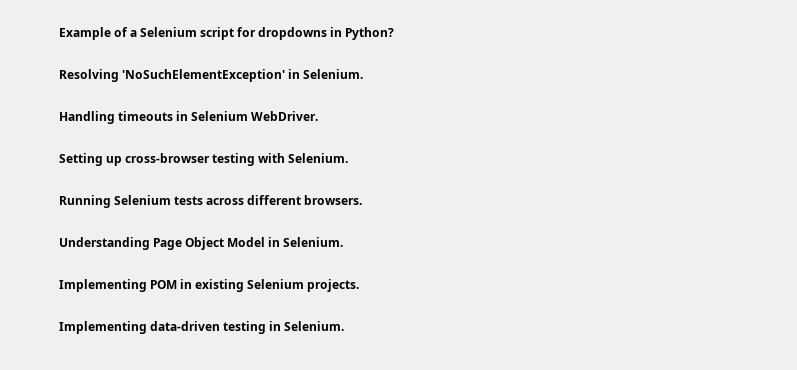Example of a Selenium script for dropdowns in Python?

Resolving 'NoSuchElementException' in Selenium.

Handling timeouts in Selenium WebDriver.

Setting up cross-browser testing with Selenium.

Running Selenium tests across different browsers.

Understanding Page Object Model in Selenium.

Implementing POM in existing Selenium projects.

Implementing data-driven testing in Selenium.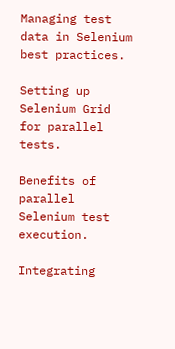Managing test data in Selenium best practices.

Setting up Selenium Grid for parallel tests.

Benefits of parallel Selenium test execution.

Integrating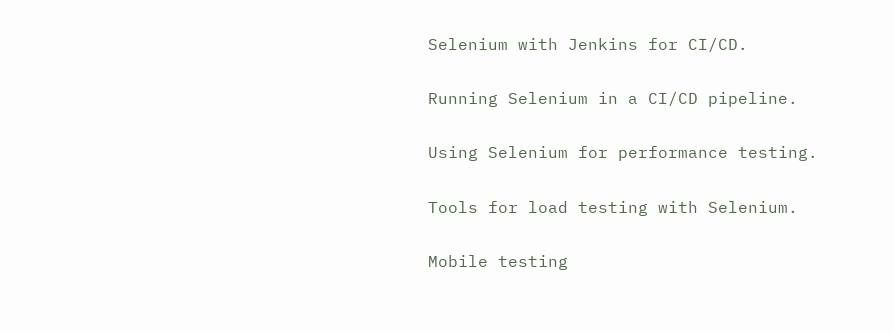Selenium with Jenkins for CI/CD.

Running Selenium in a CI/CD pipeline.

Using Selenium for performance testing.

Tools for load testing with Selenium.

Mobile testing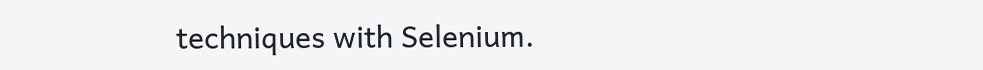techniques with Selenium.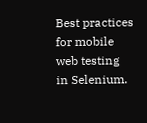Best practices for mobile web testing in Selenium.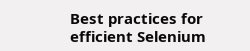Best practices for efficient Selenium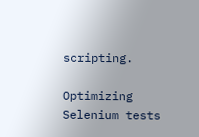scripting.

Optimizing Selenium tests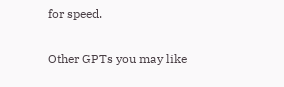for speed.

Other GPTs you may like